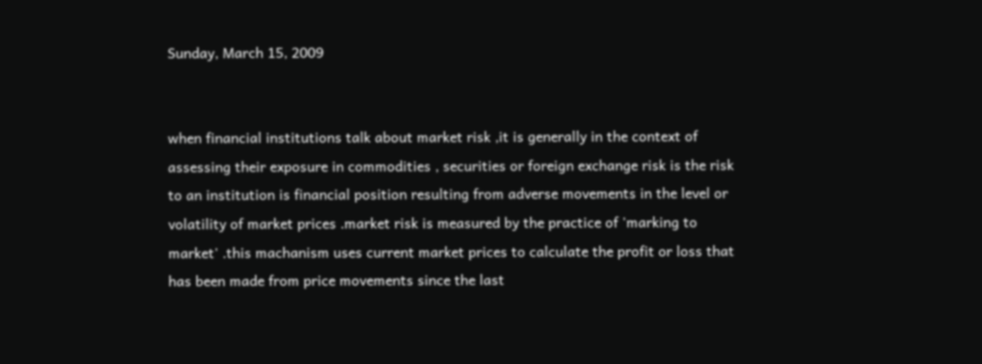Sunday, March 15, 2009


when financial institutions talk about market risk ,it is generally in the context of assessing their exposure in commodities , securities or foreign exchange risk is the risk to an institution is financial position resulting from adverse movements in the level or volatility of market prices .market risk is measured by the practice of 'marking to market' .this machanism uses current market prices to calculate the profit or loss that has been made from price movements since the last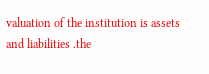valuation of the institution is assets and liabilities .the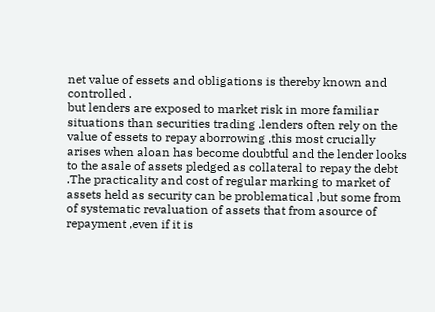net value of essets and obligations is thereby known and controlled .
but lenders are exposed to market risk in more familiar situations than securities trading .lenders often rely on the value of essets to repay aborrowing .this most crucially arises when aloan has become doubtful and the lender looks to the asale of assets pledged as collateral to repay the debt .The practicality and cost of regular marking to market of assets held as security can be problematical ,but some from of systematic revaluation of assets that from asource of repayment ,even if it is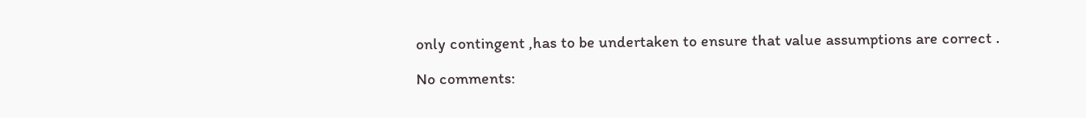only contingent ,has to be undertaken to ensure that value assumptions are correct .

No comments: